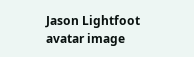Jason Lightfoot avatar image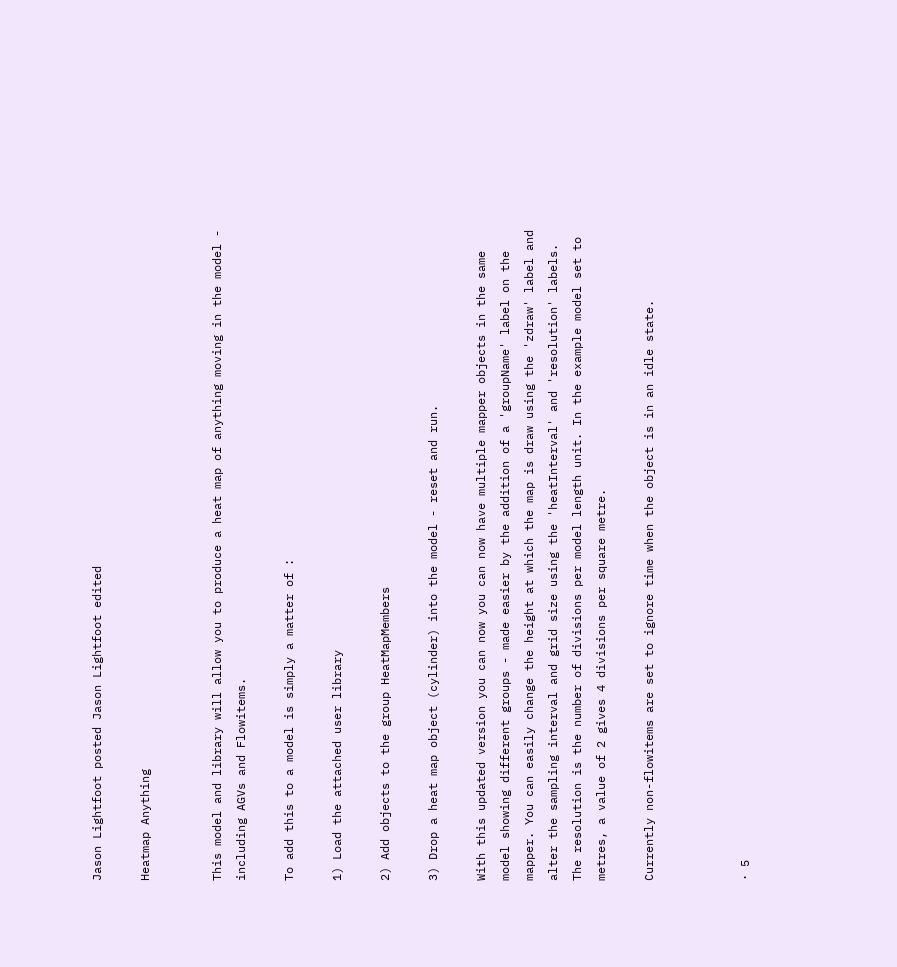Jason Lightfoot posted Jason Lightfoot edited

Heatmap Anything


This model and library will allow you to produce a heat map of anything moving in the model - including AGVs and Flowitems.

To add this to a model is simply a matter of :

1) Load the attached user library

2) Add objects to the group HeatMapMembers

3) Drop a heat map object (cylinder) into the model - reset and run.

With this updated version you can now you can now have multiple mapper objects in the same model showing different groups - made easier by the addition of a 'groupName' label on the mapper. You can easily change the height at which the map is draw using the 'zdraw' label and alter the sampling interval and grid size using the 'heatInterval' and 'resolution' labels. The resolution is the number of divisions per model length unit. In the example model set to metres, a value of 2 gives 4 divisions per square metre.

Currently non-flowitems are set to ignore time when the object is in an idle state.



· 5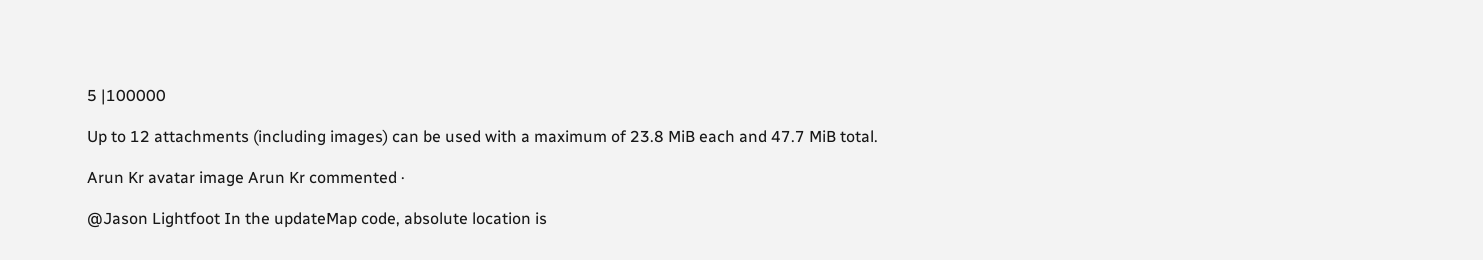5 |100000

Up to 12 attachments (including images) can be used with a maximum of 23.8 MiB each and 47.7 MiB total.

Arun Kr avatar image Arun Kr commented ·

@Jason Lightfoot In the updateMap code, absolute location is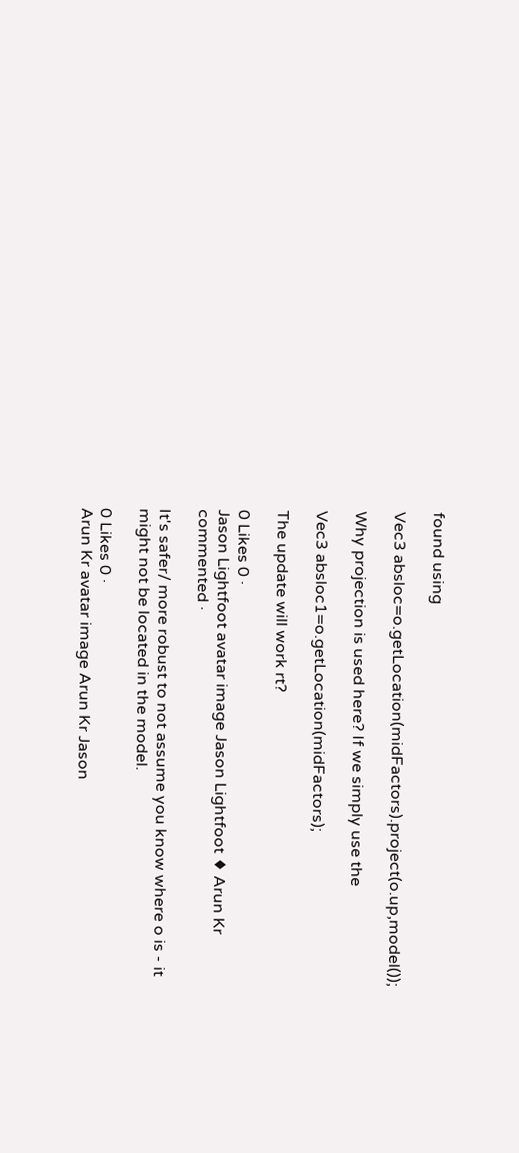found using

Vec3 absloc=o.getLocation(midFactors).project(o.up,model());

Why projection is used here? If we simply use the

Vec3 absloc1=o.getLocation(midFactors);

The update will work rt?

0 Likes 0 ·
Jason Lightfoot avatar image Jason Lightfoot ♦ Arun Kr commented ·

It's safer/ more robust to not assume you know where o is - it might not be located in the model.

0 Likes 0 ·
Arun Kr avatar image Arun Kr Jason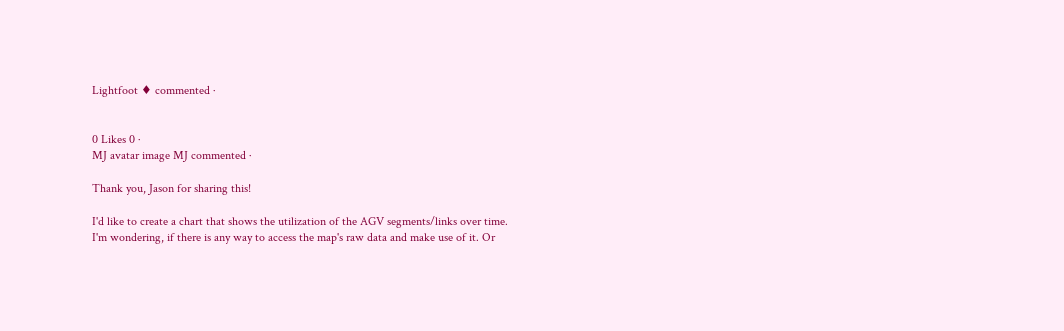Lightfoot ♦ commented ·


0 Likes 0 ·
MJ avatar image MJ commented ·

Thank you, Jason for sharing this!

I'd like to create a chart that shows the utilization of the AGV segments/links over time.
I'm wondering, if there is any way to access the map's raw data and make use of it. Or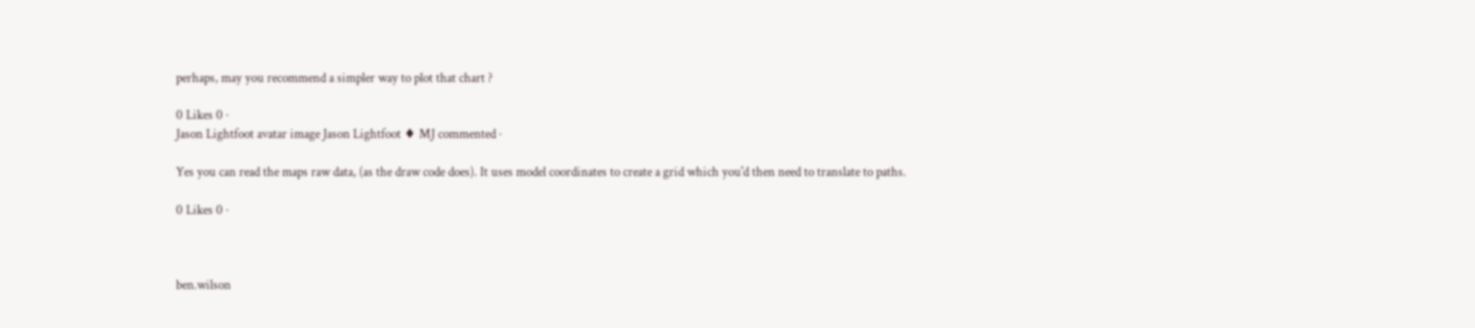perhaps, may you recommend a simpler way to plot that chart ?

0 Likes 0 ·
Jason Lightfoot avatar image Jason Lightfoot ♦ MJ commented ·

Yes you can read the maps raw data, (as the draw code does). It uses model coordinates to create a grid which you'd then need to translate to paths.

0 Likes 0 ·



ben.wilson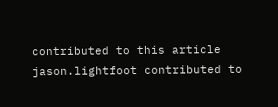contributed to this article jason.lightfoot contributed to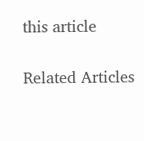this article

Related Articles